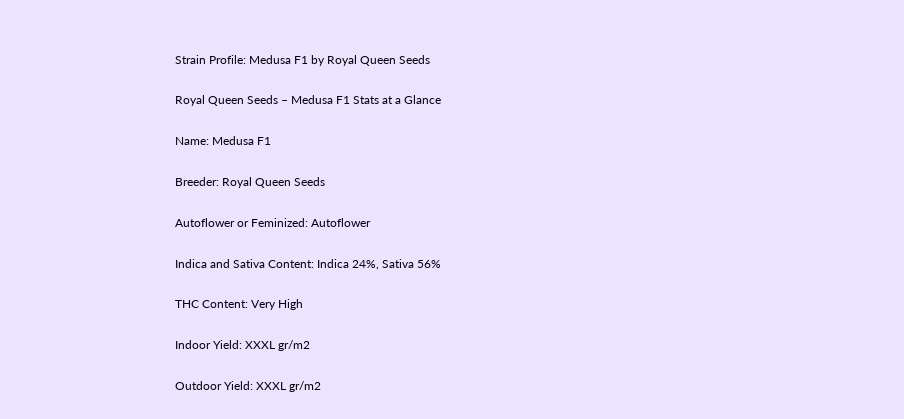Strain Profile: Medusa F1 by Royal Queen Seeds

Royal Queen Seeds – Medusa F1 Stats at a Glance

Name: Medusa F1

Breeder: Royal Queen Seeds

Autoflower or Feminized: Autoflower

Indica and Sativa Content: Indica 24%, Sativa 56%

THC Content: Very High

Indoor Yield: XXXL gr/m2

Outdoor Yield: XXXL gr/m2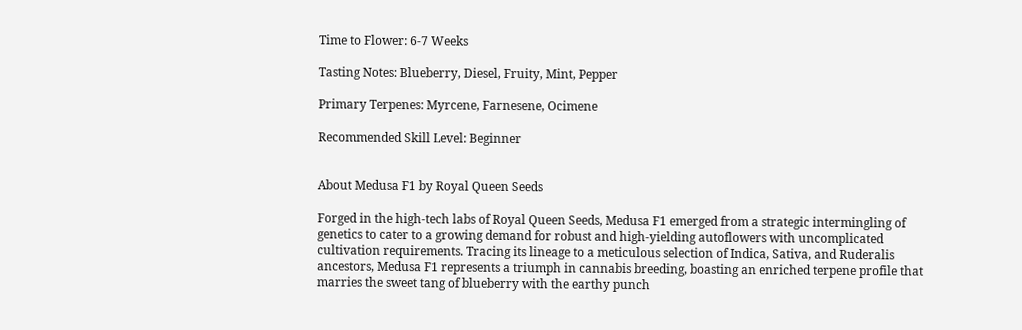Time to Flower: 6-7 Weeks

Tasting Notes: Blueberry, Diesel, Fruity, Mint, Pepper

Primary Terpenes: Myrcene, Farnesene, Ocimene

Recommended Skill Level: Beginner


About Medusa F1 by Royal Queen Seeds

Forged in the high-tech labs of Royal Queen Seeds, Medusa F1 emerged from a strategic intermingling of genetics to cater to a growing demand for robust and high-yielding autoflowers with uncomplicated cultivation requirements. Tracing its lineage to a meticulous selection of Indica, Sativa, and Ruderalis ancestors, Medusa F1 represents a triumph in cannabis breeding, boasting an enriched terpene profile that marries the sweet tang of blueberry with the earthy punch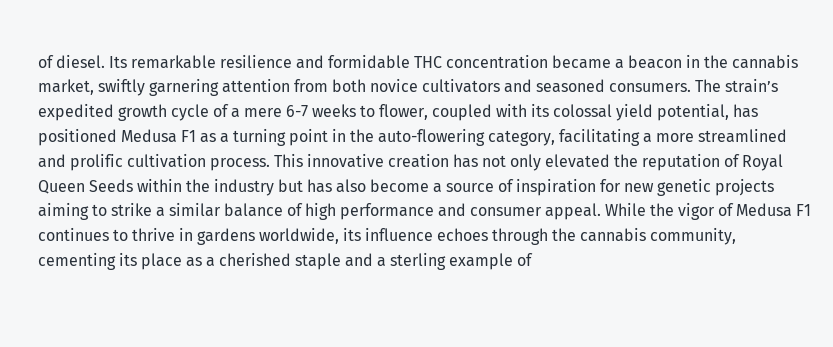of diesel. Its remarkable resilience and formidable THC concentration became a beacon in the cannabis market, swiftly garnering attention from both novice cultivators and seasoned consumers. The strain’s expedited growth cycle of a mere 6-7 weeks to flower, coupled with its colossal yield potential, has positioned Medusa F1 as a turning point in the auto-flowering category, facilitating a more streamlined and prolific cultivation process. This innovative creation has not only elevated the reputation of Royal Queen Seeds within the industry but has also become a source of inspiration for new genetic projects aiming to strike a similar balance of high performance and consumer appeal. While the vigor of Medusa F1 continues to thrive in gardens worldwide, its influence echoes through the cannabis community, cementing its place as a cherished staple and a sterling example of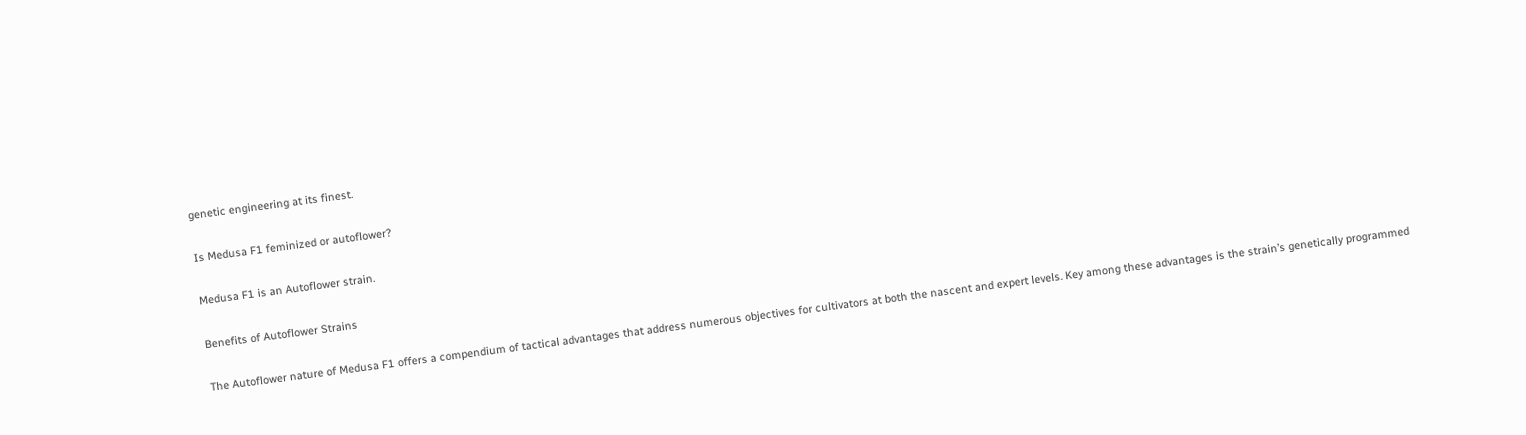genetic engineering at its finest.

Is Medusa F1 feminized or autoflower?

Medusa F1 is an Autoflower strain.

Benefits of Autoflower Strains

The Autoflower nature of Medusa F1 offers a compendium of tactical advantages that address numerous objectives for cultivators at both the nascent and expert levels. Key among these advantages is the strain’s genetically programmed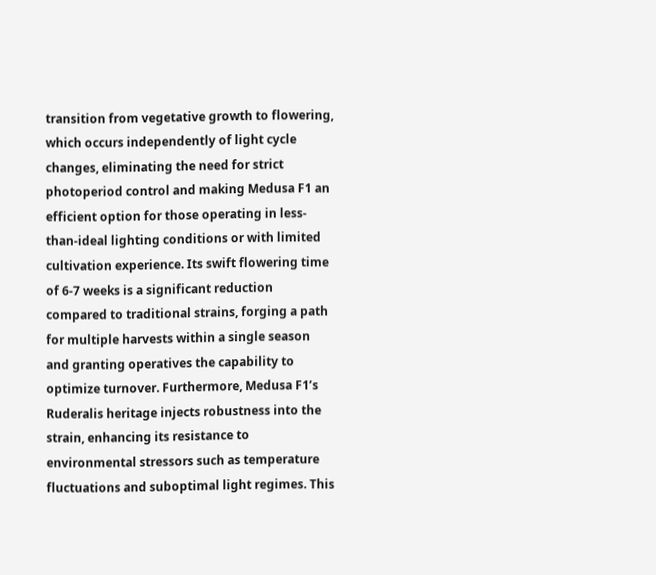transition from vegetative growth to flowering, which occurs independently of light cycle changes, eliminating the need for strict photoperiod control and making Medusa F1 an efficient option for those operating in less-than-ideal lighting conditions or with limited cultivation experience. Its swift flowering time of 6-7 weeks is a significant reduction compared to traditional strains, forging a path for multiple harvests within a single season and granting operatives the capability to optimize turnover. Furthermore, Medusa F1’s Ruderalis heritage injects robustness into the strain, enhancing its resistance to environmental stressors such as temperature fluctuations and suboptimal light regimes. This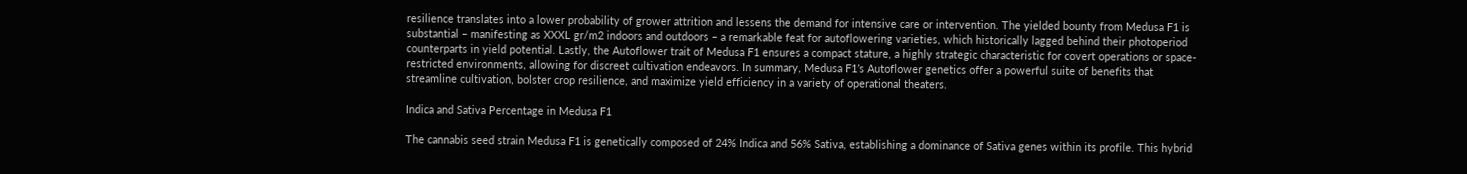resilience translates into a lower probability of grower attrition and lessens the demand for intensive care or intervention. The yielded bounty from Medusa F1 is substantial – manifesting as XXXL gr/m2 indoors and outdoors – a remarkable feat for autoflowering varieties, which historically lagged behind their photoperiod counterparts in yield potential. Lastly, the Autoflower trait of Medusa F1 ensures a compact stature, a highly strategic characteristic for covert operations or space-restricted environments, allowing for discreet cultivation endeavors. In summary, Medusa F1’s Autoflower genetics offer a powerful suite of benefits that streamline cultivation, bolster crop resilience, and maximize yield efficiency in a variety of operational theaters.

Indica and Sativa Percentage in Medusa F1

The cannabis seed strain Medusa F1 is genetically composed of 24% Indica and 56% Sativa, establishing a dominance of Sativa genes within its profile. This hybrid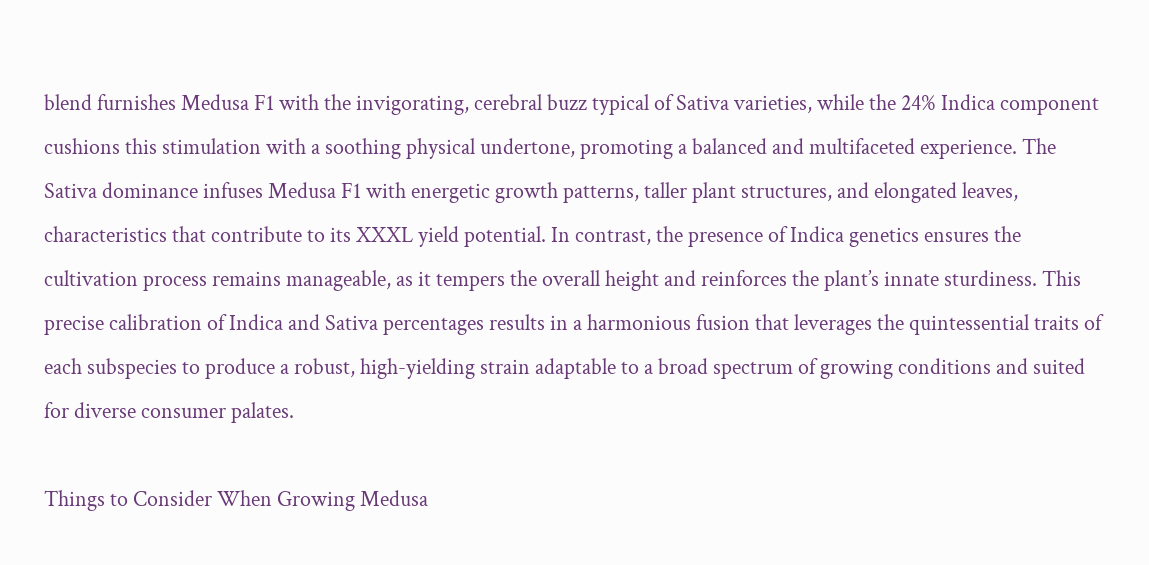blend furnishes Medusa F1 with the invigorating, cerebral buzz typical of Sativa varieties, while the 24% Indica component cushions this stimulation with a soothing physical undertone, promoting a balanced and multifaceted experience. The Sativa dominance infuses Medusa F1 with energetic growth patterns, taller plant structures, and elongated leaves, characteristics that contribute to its XXXL yield potential. In contrast, the presence of Indica genetics ensures the cultivation process remains manageable, as it tempers the overall height and reinforces the plant’s innate sturdiness. This precise calibration of Indica and Sativa percentages results in a harmonious fusion that leverages the quintessential traits of each subspecies to produce a robust, high-yielding strain adaptable to a broad spectrum of growing conditions and suited for diverse consumer palates.

Things to Consider When Growing Medusa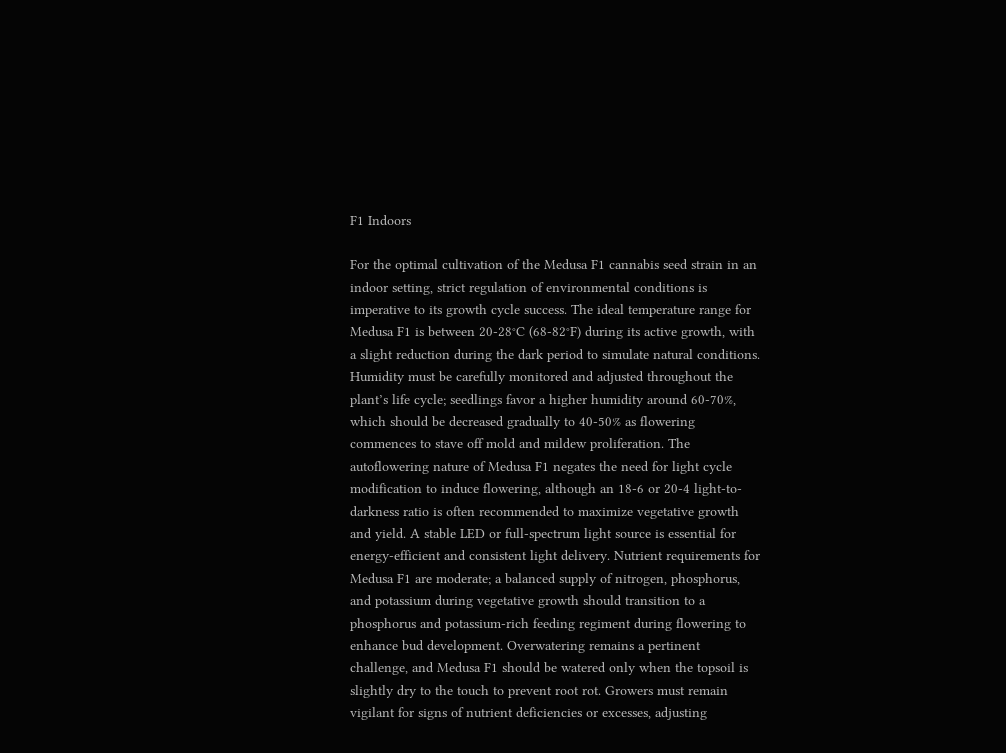F1 Indoors

For the optimal cultivation of the Medusa F1 cannabis seed strain in an indoor setting, strict regulation of environmental conditions is imperative to its growth cycle success. The ideal temperature range for Medusa F1 is between 20-28°C (68-82°F) during its active growth, with a slight reduction during the dark period to simulate natural conditions. Humidity must be carefully monitored and adjusted throughout the plant’s life cycle; seedlings favor a higher humidity around 60-70%, which should be decreased gradually to 40-50% as flowering commences to stave off mold and mildew proliferation. The autoflowering nature of Medusa F1 negates the need for light cycle modification to induce flowering, although an 18-6 or 20-4 light-to-darkness ratio is often recommended to maximize vegetative growth and yield. A stable LED or full-spectrum light source is essential for energy-efficient and consistent light delivery. Nutrient requirements for Medusa F1 are moderate; a balanced supply of nitrogen, phosphorus, and potassium during vegetative growth should transition to a phosphorus and potassium-rich feeding regiment during flowering to enhance bud development. Overwatering remains a pertinent challenge, and Medusa F1 should be watered only when the topsoil is slightly dry to the touch to prevent root rot. Growers must remain vigilant for signs of nutrient deficiencies or excesses, adjusting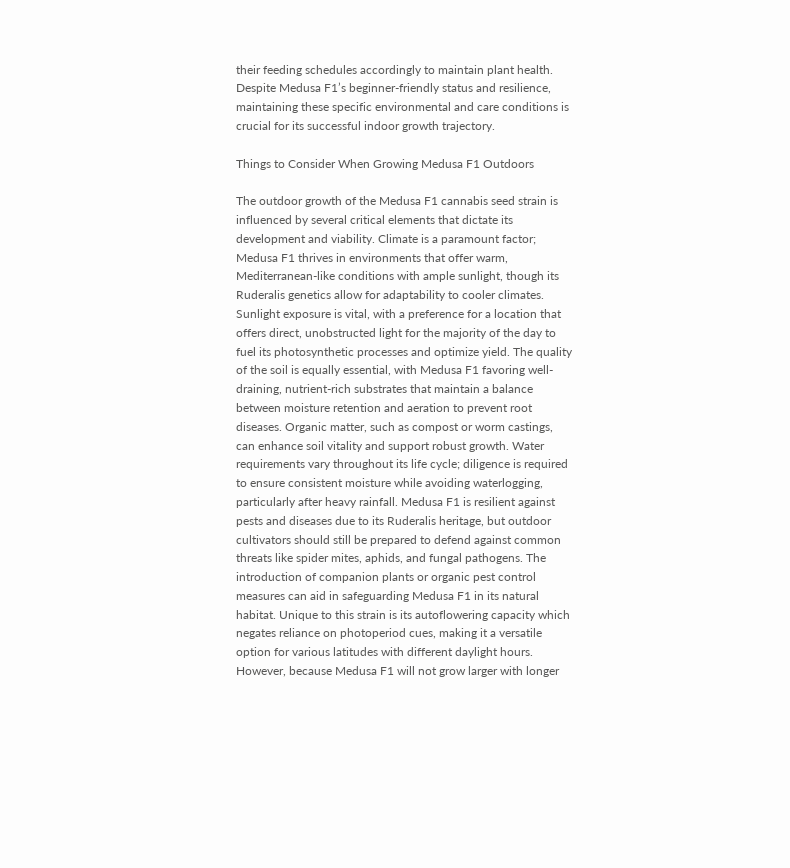their feeding schedules accordingly to maintain plant health. Despite Medusa F1’s beginner-friendly status and resilience, maintaining these specific environmental and care conditions is crucial for its successful indoor growth trajectory.

Things to Consider When Growing Medusa F1 Outdoors

The outdoor growth of the Medusa F1 cannabis seed strain is influenced by several critical elements that dictate its development and viability. Climate is a paramount factor; Medusa F1 thrives in environments that offer warm, Mediterranean-like conditions with ample sunlight, though its Ruderalis genetics allow for adaptability to cooler climates. Sunlight exposure is vital, with a preference for a location that offers direct, unobstructed light for the majority of the day to fuel its photosynthetic processes and optimize yield. The quality of the soil is equally essential, with Medusa F1 favoring well-draining, nutrient-rich substrates that maintain a balance between moisture retention and aeration to prevent root diseases. Organic matter, such as compost or worm castings, can enhance soil vitality and support robust growth. Water requirements vary throughout its life cycle; diligence is required to ensure consistent moisture while avoiding waterlogging, particularly after heavy rainfall. Medusa F1 is resilient against pests and diseases due to its Ruderalis heritage, but outdoor cultivators should still be prepared to defend against common threats like spider mites, aphids, and fungal pathogens. The introduction of companion plants or organic pest control measures can aid in safeguarding Medusa F1 in its natural habitat. Unique to this strain is its autoflowering capacity which negates reliance on photoperiod cues, making it a versatile option for various latitudes with different daylight hours. However, because Medusa F1 will not grow larger with longer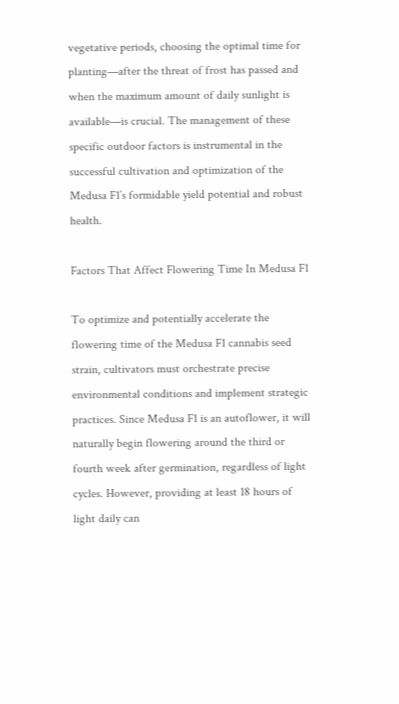vegetative periods, choosing the optimal time for planting—after the threat of frost has passed and when the maximum amount of daily sunlight is available—is crucial. The management of these specific outdoor factors is instrumental in the successful cultivation and optimization of the Medusa F1’s formidable yield potential and robust health.

Factors That Affect Flowering Time In Medusa F1

To optimize and potentially accelerate the flowering time of the Medusa F1 cannabis seed strain, cultivators must orchestrate precise environmental conditions and implement strategic practices. Since Medusa F1 is an autoflower, it will naturally begin flowering around the third or fourth week after germination, regardless of light cycles. However, providing at least 18 hours of light daily can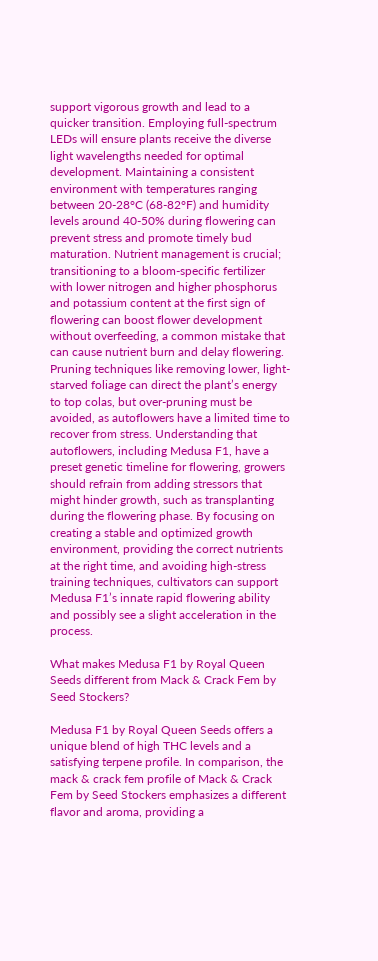support vigorous growth and lead to a quicker transition. Employing full-spectrum LEDs will ensure plants receive the diverse light wavelengths needed for optimal development. Maintaining a consistent environment with temperatures ranging between 20-28°C (68-82°F) and humidity levels around 40-50% during flowering can prevent stress and promote timely bud maturation. Nutrient management is crucial; transitioning to a bloom-specific fertilizer with lower nitrogen and higher phosphorus and potassium content at the first sign of flowering can boost flower development without overfeeding, a common mistake that can cause nutrient burn and delay flowering. Pruning techniques like removing lower, light-starved foliage can direct the plant’s energy to top colas, but over-pruning must be avoided, as autoflowers have a limited time to recover from stress. Understanding that autoflowers, including Medusa F1, have a preset genetic timeline for flowering, growers should refrain from adding stressors that might hinder growth, such as transplanting during the flowering phase. By focusing on creating a stable and optimized growth environment, providing the correct nutrients at the right time, and avoiding high-stress training techniques, cultivators can support Medusa F1’s innate rapid flowering ability and possibly see a slight acceleration in the process.

What makes Medusa F1 by Royal Queen Seeds different from Mack & Crack Fem by Seed Stockers?

Medusa F1 by Royal Queen Seeds offers a unique blend of high THC levels and a satisfying terpene profile. In comparison, the mack & crack fem profile of Mack & Crack Fem by Seed Stockers emphasizes a different flavor and aroma, providing a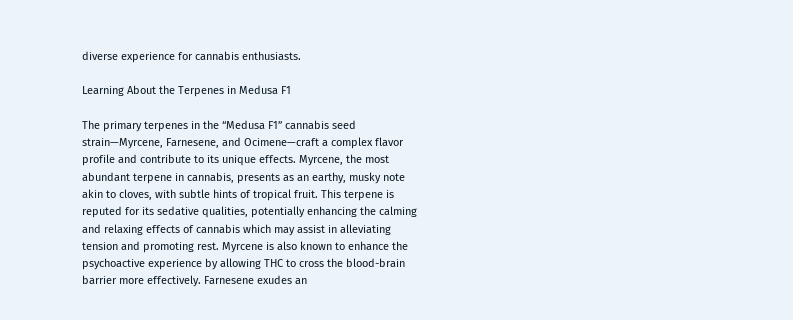diverse experience for cannabis enthusiasts.

Learning About the Terpenes in Medusa F1

The primary terpenes in the “Medusa F1” cannabis seed strain—Myrcene, Farnesene, and Ocimene—craft a complex flavor profile and contribute to its unique effects. Myrcene, the most abundant terpene in cannabis, presents as an earthy, musky note akin to cloves, with subtle hints of tropical fruit. This terpene is reputed for its sedative qualities, potentially enhancing the calming and relaxing effects of cannabis which may assist in alleviating tension and promoting rest. Myrcene is also known to enhance the psychoactive experience by allowing THC to cross the blood-brain barrier more effectively. Farnesene exudes an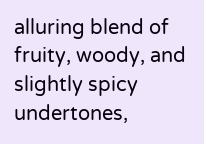alluring blend of fruity, woody, and slightly spicy undertones,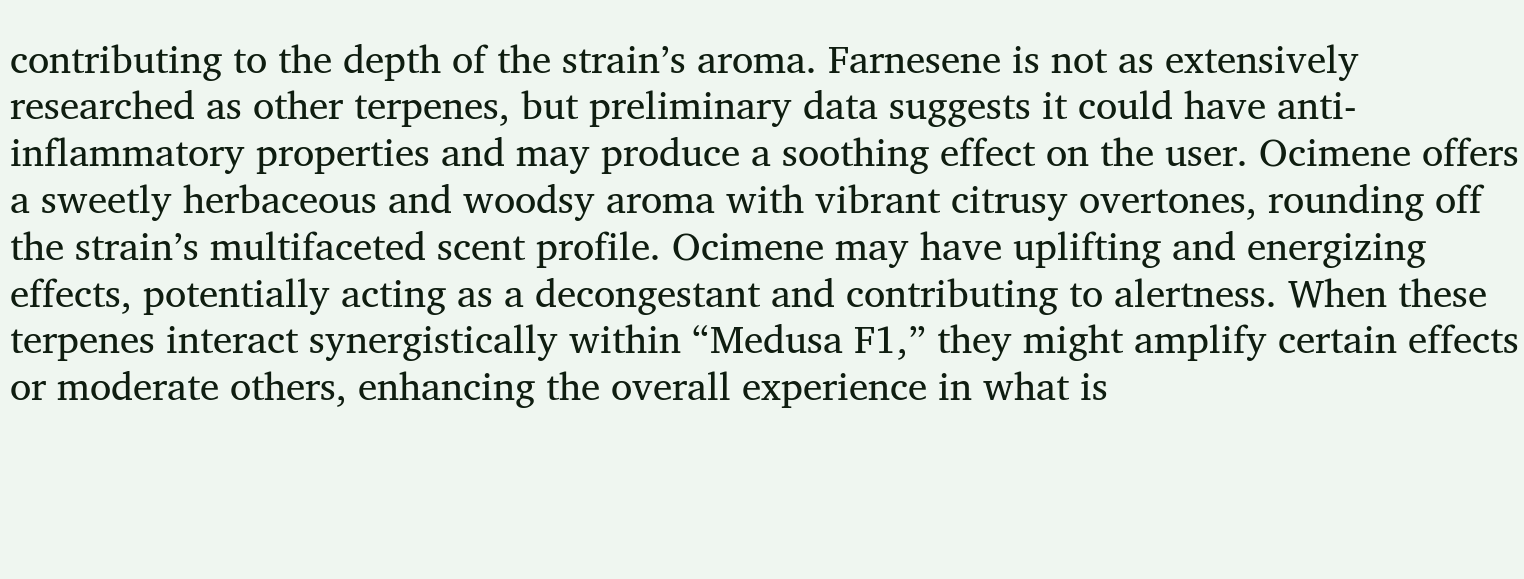contributing to the depth of the strain’s aroma. Farnesene is not as extensively researched as other terpenes, but preliminary data suggests it could have anti-inflammatory properties and may produce a soothing effect on the user. Ocimene offers a sweetly herbaceous and woodsy aroma with vibrant citrusy overtones, rounding off the strain’s multifaceted scent profile. Ocimene may have uplifting and energizing effects, potentially acting as a decongestant and contributing to alertness. When these terpenes interact synergistically within “Medusa F1,” they might amplify certain effects or moderate others, enhancing the overall experience in what is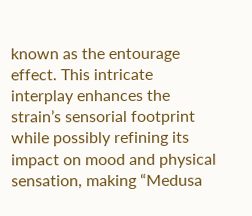known as the entourage effect. This intricate interplay enhances the strain’s sensorial footprint while possibly refining its impact on mood and physical sensation, making “Medusa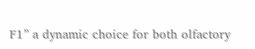F1” a dynamic choice for both olfactory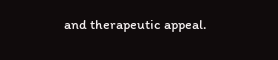and therapeutic appeal.